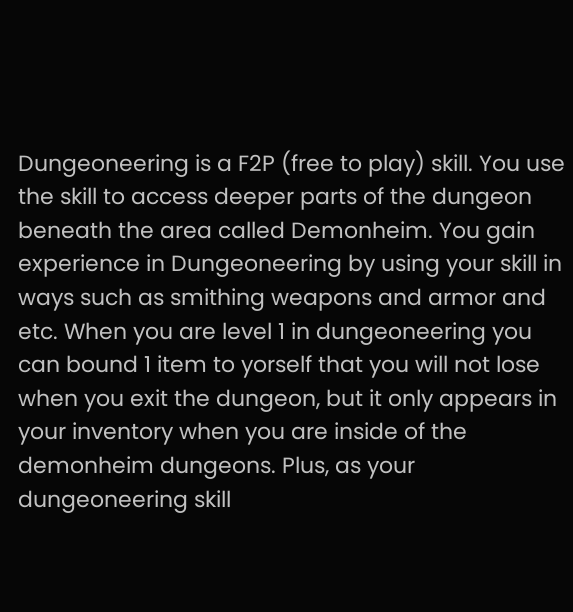Dungeoneering is a F2P (free to play) skill. You use the skill to access deeper parts of the dungeon beneath the area called Demonheim. You gain experience in Dungeoneering by using your skill in ways such as smithing weapons and armor and etc. When you are level 1 in dungeoneering you can bound 1 item to yorself that you will not lose when you exit the dungeon, but it only appears in your inventory when you are inside of the demonheim dungeons. Plus, as your dungeoneering skill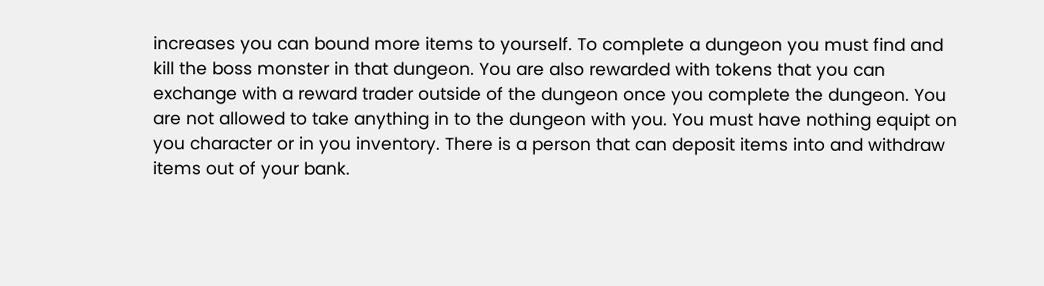increases you can bound more items to yourself. To complete a dungeon you must find and kill the boss monster in that dungeon. You are also rewarded with tokens that you can exchange with a reward trader outside of the dungeon once you complete the dungeon. You are not allowed to take anything in to the dungeon with you. You must have nothing equipt on you character or in you inventory. There is a person that can deposit items into and withdraw items out of your bank.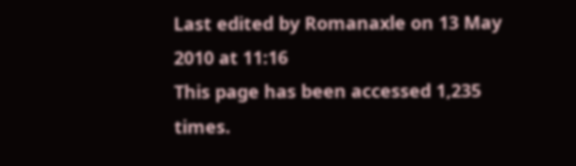Last edited by Romanaxle on 13 May 2010 at 11:16
This page has been accessed 1,235 times.